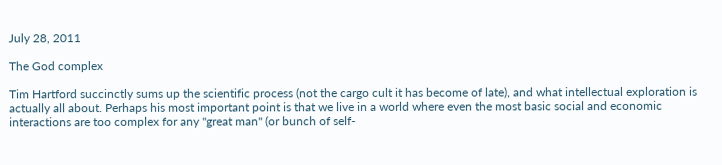July 28, 2011

The God complex

Tim Hartford succinctly sums up the scientific process (not the cargo cult it has become of late), and what intellectual exploration is actually all about. Perhaps his most important point is that we live in a world where even the most basic social and economic interactions are too complex for any "great man" (or bunch of self-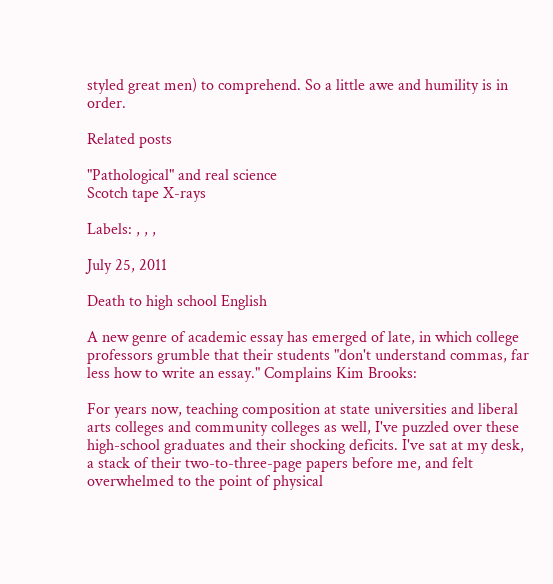styled great men) to comprehend. So a little awe and humility is in order.

Related posts

"Pathological" and real science
Scotch tape X-rays

Labels: , , ,

July 25, 2011

Death to high school English

A new genre of academic essay has emerged of late, in which college professors grumble that their students "don't understand commas, far less how to write an essay." Complains Kim Brooks:

For years now, teaching composition at state universities and liberal arts colleges and community colleges as well, I've puzzled over these high-school graduates and their shocking deficits. I've sat at my desk, a stack of their two-to-three-page papers before me, and felt overwhelmed to the point of physical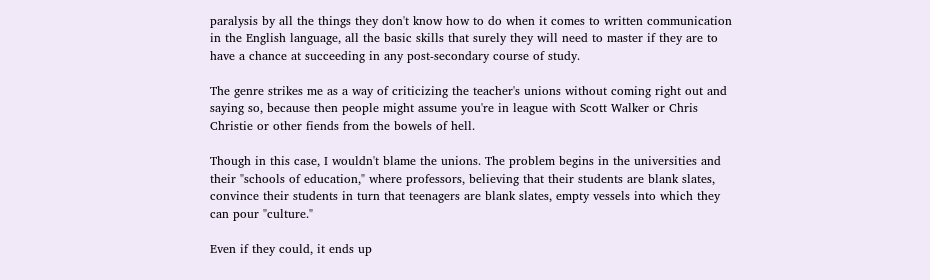paralysis by all the things they don't know how to do when it comes to written communication in the English language, all the basic skills that surely they will need to master if they are to have a chance at succeeding in any post-secondary course of study.

The genre strikes me as a way of criticizing the teacher's unions without coming right out and saying so, because then people might assume you're in league with Scott Walker or Chris Christie or other fiends from the bowels of hell.

Though in this case, I wouldn't blame the unions. The problem begins in the universities and their "schools of education," where professors, believing that their students are blank slates, convince their students in turn that teenagers are blank slates, empty vessels into which they can pour "culture."

Even if they could, it ends up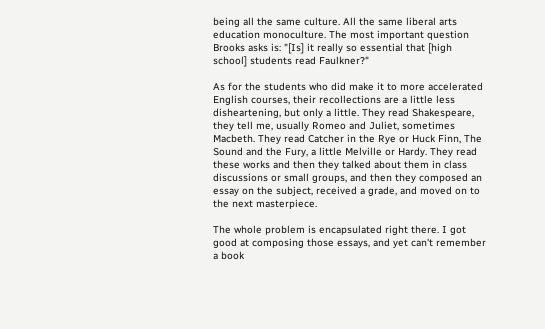being all the same culture. All the same liberal arts education monoculture. The most important question Brooks asks is: "[Is] it really so essential that [high school] students read Faulkner?"

As for the students who did make it to more accelerated English courses, their recollections are a little less disheartening, but only a little. They read Shakespeare, they tell me, usually Romeo and Juliet, sometimes Macbeth. They read Catcher in the Rye or Huck Finn, The Sound and the Fury, a little Melville or Hardy. They read these works and then they talked about them in class discussions or small groups, and then they composed an essay on the subject, received a grade, and moved on to the next masterpiece.

The whole problem is encapsulated right there. I got good at composing those essays, and yet can't remember a book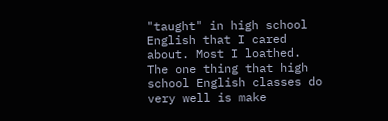"taught" in high school English that I cared about. Most I loathed. The one thing that high school English classes do very well is make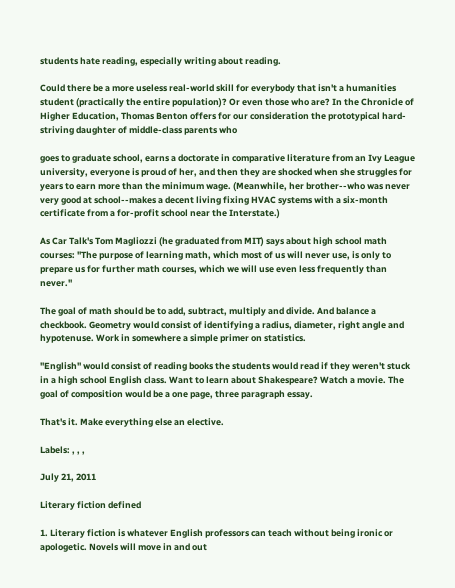students hate reading, especially writing about reading.

Could there be a more useless real-world skill for everybody that isn't a humanities student (practically the entire population)? Or even those who are? In the Chronicle of Higher Education, Thomas Benton offers for our consideration the prototypical hard-striving daughter of middle-class parents who

goes to graduate school, earns a doctorate in comparative literature from an Ivy League university, everyone is proud of her, and then they are shocked when she struggles for years to earn more than the minimum wage. (Meanwhile, her brother--who was never very good at school--makes a decent living fixing HVAC systems with a six-month certificate from a for-profit school near the Interstate.)

As Car Talk's Tom Magliozzi (he graduated from MIT) says about high school math courses: "The purpose of learning math, which most of us will never use, is only to prepare us for further math courses, which we will use even less frequently than never."

The goal of math should be to add, subtract, multiply and divide. And balance a checkbook. Geometry would consist of identifying a radius, diameter, right angle and hypotenuse. Work in somewhere a simple primer on statistics.

"English" would consist of reading books the students would read if they weren't stuck in a high school English class. Want to learn about Shakespeare? Watch a movie. The goal of composition would be a one page, three paragraph essay.

That's it. Make everything else an elective.

Labels: , , ,

July 21, 2011

Literary fiction defined

1. Literary fiction is whatever English professors can teach without being ironic or apologetic. Novels will move in and out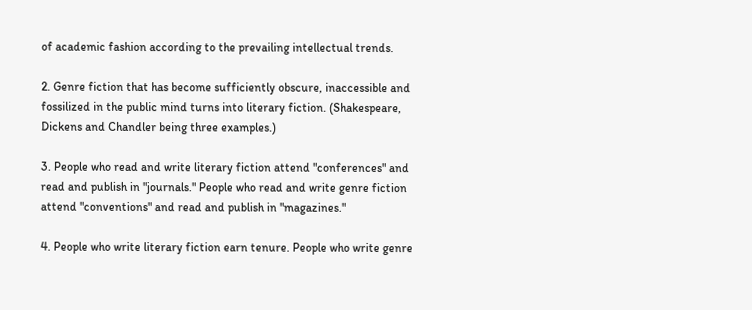of academic fashion according to the prevailing intellectual trends.

2. Genre fiction that has become sufficiently obscure, inaccessible and fossilized in the public mind turns into literary fiction. (Shakespeare, Dickens and Chandler being three examples.)

3. People who read and write literary fiction attend "conferences" and read and publish in "journals." People who read and write genre fiction attend "conventions" and read and publish in "magazines."

4. People who write literary fiction earn tenure. People who write genre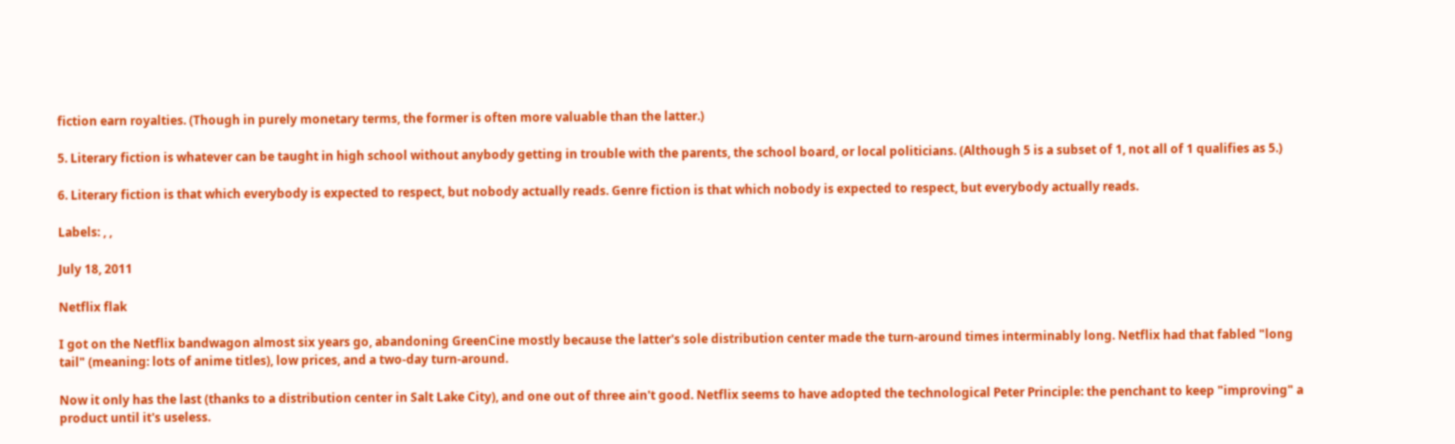fiction earn royalties. (Though in purely monetary terms, the former is often more valuable than the latter.)

5. Literary fiction is whatever can be taught in high school without anybody getting in trouble with the parents, the school board, or local politicians. (Although 5 is a subset of 1, not all of 1 qualifies as 5.)

6. Literary fiction is that which everybody is expected to respect, but nobody actually reads. Genre fiction is that which nobody is expected to respect, but everybody actually reads.

Labels: , ,

July 18, 2011

Netflix flak

I got on the Netflix bandwagon almost six years go, abandoning GreenCine mostly because the latter's sole distribution center made the turn-around times interminably long. Netflix had that fabled "long tail" (meaning: lots of anime titles), low prices, and a two-day turn-around.

Now it only has the last (thanks to a distribution center in Salt Lake City), and one out of three ain't good. Netflix seems to have adopted the technological Peter Principle: the penchant to keep "improving" a product until it's useless.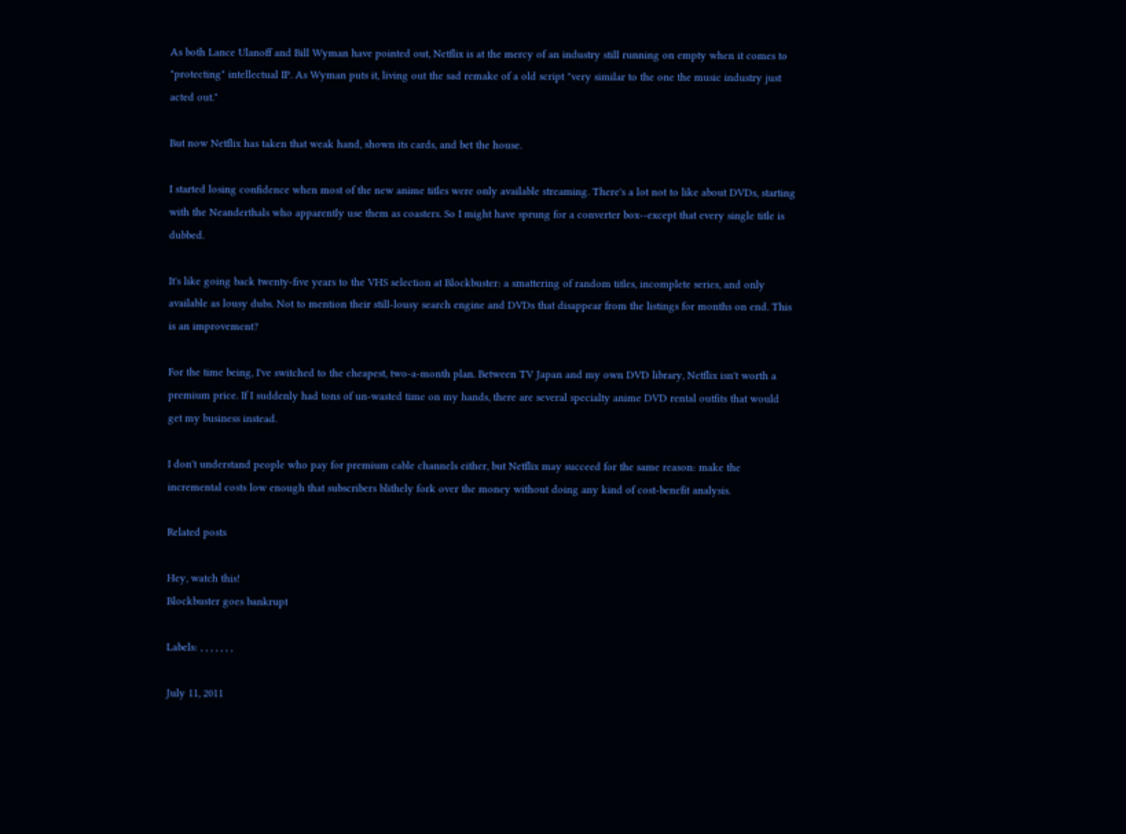As both Lance Ulanoff and Bill Wyman have pointed out, Netflix is at the mercy of an industry still running on empty when it comes to "protecting" intellectual IP. As Wyman puts it, living out the sad remake of a old script "very similar to the one the music industry just acted out."

But now Netflix has taken that weak hand, shown its cards, and bet the house.

I started losing confidence when most of the new anime titles were only available streaming. There's a lot not to like about DVDs, starting with the Neanderthals who apparently use them as coasters. So I might have sprung for a converter box--except that every single title is dubbed.

It's like going back twenty-five years to the VHS selection at Blockbuster: a smattering of random titles, incomplete series, and only available as lousy dubs. Not to mention their still-lousy search engine and DVDs that disappear from the listings for months on end. This is an improvement?

For the time being, I've switched to the cheapest, two-a-month plan. Between TV Japan and my own DVD library, Netflix isn't worth a premium price. If I suddenly had tons of un-wasted time on my hands, there are several specialty anime DVD rental outfits that would get my business instead.

I don't understand people who pay for premium cable channels either, but Netflix may succeed for the same reason: make the incremental costs low enough that subscribers blithely fork over the money without doing any kind of cost-benefit analysis.

Related posts

Hey, watch this!
Blockbuster goes bankrupt

Labels: , , , , , , ,

July 11, 2011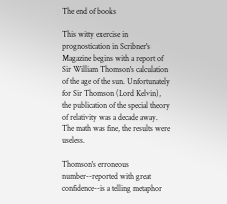The end of books

This witty exercise in prognostication in Scribner's Magazine begins with a report of Sir William Thomson's calculation of the age of the sun. Unfortunately for Sir Thomson (Lord Kelvin), the publication of the special theory of relativity was a decade away. The math was fine, the results were useless.

Thomson's erroneous number--reported with great confidence--is a telling metaphor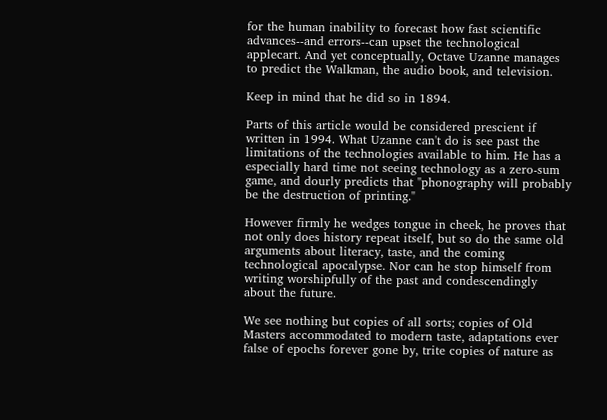for the human inability to forecast how fast scientific advances--and errors--can upset the technological applecart. And yet conceptually, Octave Uzanne manages to predict the Walkman, the audio book, and television.

Keep in mind that he did so in 1894.

Parts of this article would be considered prescient if written in 1994. What Uzanne can't do is see past the limitations of the technologies available to him. He has a especially hard time not seeing technology as a zero-sum game, and dourly predicts that "phonography will probably be the destruction of printing."

However firmly he wedges tongue in cheek, he proves that not only does history repeat itself, but so do the same old arguments about literacy, taste, and the coming technological apocalypse. Nor can he stop himself from writing worshipfully of the past and condescendingly about the future.

We see nothing but copies of all sorts; copies of Old Masters accommodated to modern taste, adaptations ever false of epochs forever gone by, trite copies of nature as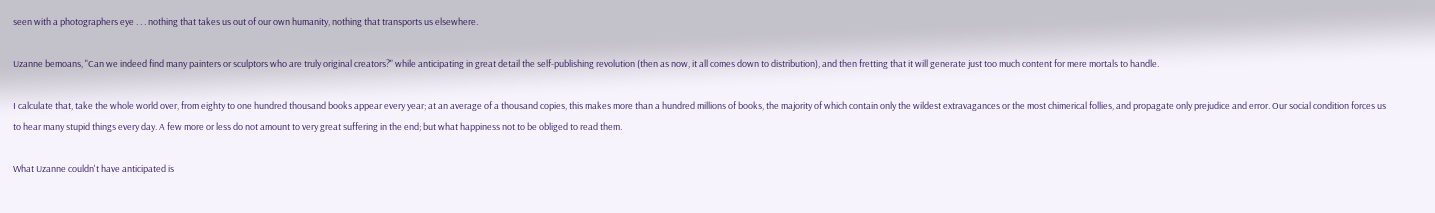seen with a photographers eye . . . nothing that takes us out of our own humanity, nothing that transports us elsewhere.

Uzanne bemoans, "Can we indeed find many painters or sculptors who are truly original creators?" while anticipating in great detail the self-publishing revolution (then as now, it all comes down to distribution), and then fretting that it will generate just too much content for mere mortals to handle.

I calculate that, take the whole world over, from eighty to one hundred thousand books appear every year; at an average of a thousand copies, this makes more than a hundred millions of books, the majority of which contain only the wildest extravagances or the most chimerical follies, and propagate only prejudice and error. Our social condition forces us to hear many stupid things every day. A few more or less do not amount to very great suffering in the end; but what happiness not to be obliged to read them.

What Uzanne couldn't have anticipated is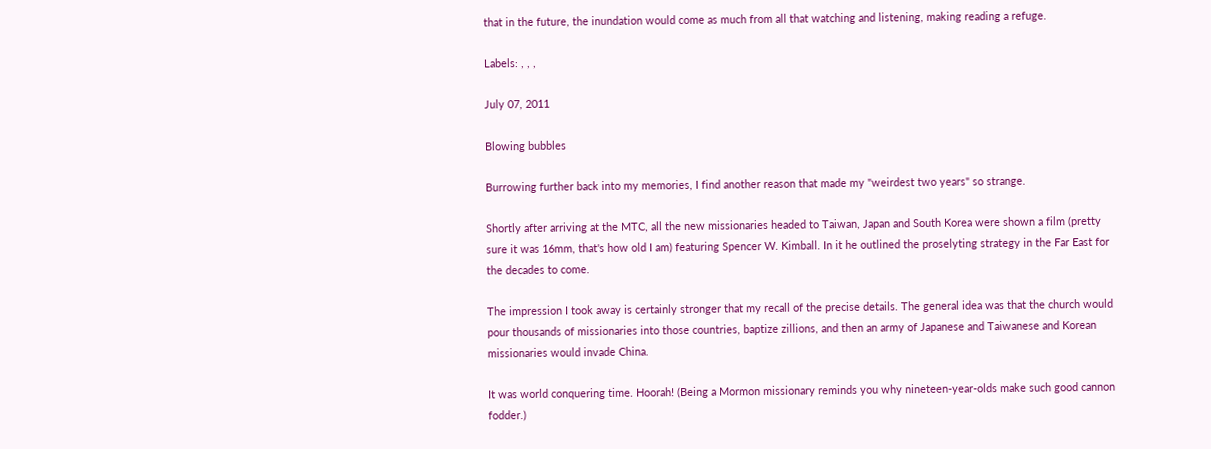that in the future, the inundation would come as much from all that watching and listening, making reading a refuge.

Labels: , , ,

July 07, 2011

Blowing bubbles

Burrowing further back into my memories, I find another reason that made my "weirdest two years" so strange.

Shortly after arriving at the MTC, all the new missionaries headed to Taiwan, Japan and South Korea were shown a film (pretty sure it was 16mm, that's how old I am) featuring Spencer W. Kimball. In it he outlined the proselyting strategy in the Far East for the decades to come.

The impression I took away is certainly stronger that my recall of the precise details. The general idea was that the church would pour thousands of missionaries into those countries, baptize zillions, and then an army of Japanese and Taiwanese and Korean missionaries would invade China.

It was world conquering time. Hoorah! (Being a Mormon missionary reminds you why nineteen-year-olds make such good cannon fodder.)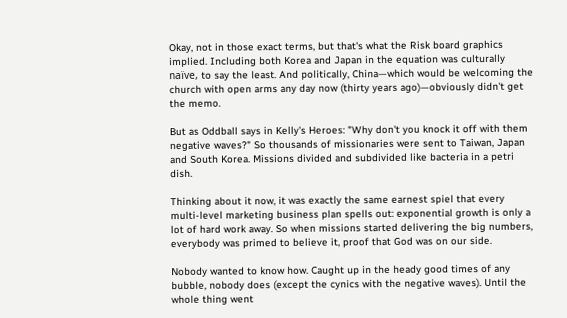Okay, not in those exact terms, but that's what the Risk board graphics implied. Including both Korea and Japan in the equation was culturally naïve, to say the least. And politically, China—which would be welcoming the church with open arms any day now (thirty years ago)—obviously didn't get the memo.

But as Oddball says in Kelly's Heroes: "Why don't you knock it off with them negative waves?" So thousands of missionaries were sent to Taiwan, Japan and South Korea. Missions divided and subdivided like bacteria in a petri dish.

Thinking about it now, it was exactly the same earnest spiel that every multi-level marketing business plan spells out: exponential growth is only a lot of hard work away. So when missions started delivering the big numbers, everybody was primed to believe it, proof that God was on our side.

Nobody wanted to know how. Caught up in the heady good times of any bubble, nobody does (except the cynics with the negative waves). Until the whole thing went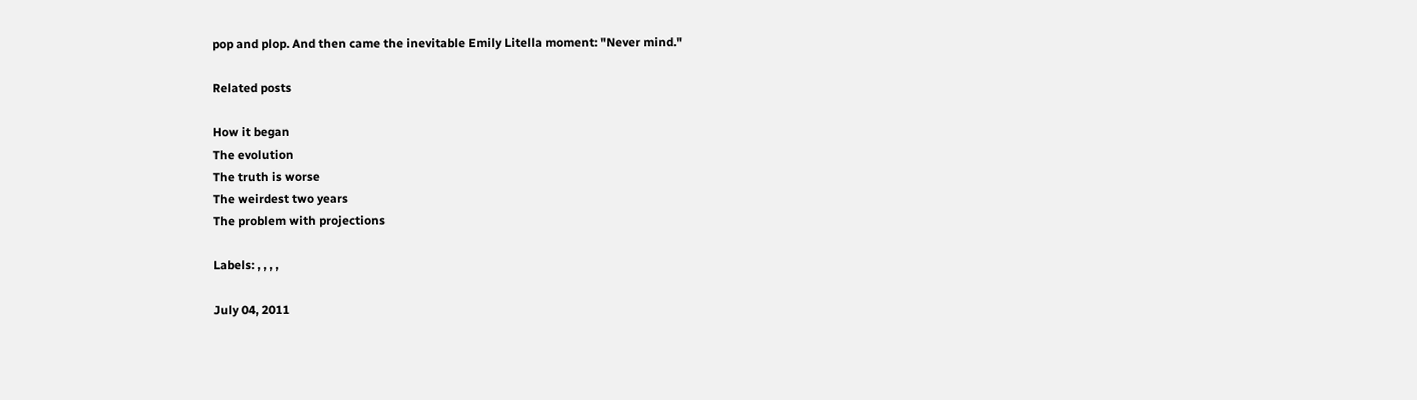pop and plop. And then came the inevitable Emily Litella moment: "Never mind."

Related posts

How it began
The evolution
The truth is worse
The weirdest two years
The problem with projections

Labels: , , , ,

July 04, 2011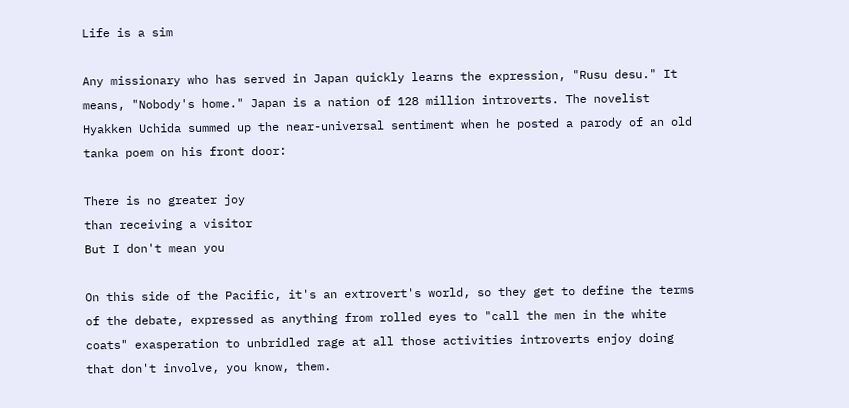Life is a sim

Any missionary who has served in Japan quickly learns the expression, "Rusu desu." It means, "Nobody's home." Japan is a nation of 128 million introverts. The novelist Hyakken Uchida summed up the near-universal sentiment when he posted a parody of an old tanka poem on his front door:

There is no greater joy
than receiving a visitor
But I don't mean you

On this side of the Pacific, it's an extrovert's world, so they get to define the terms of the debate, expressed as anything from rolled eyes to "call the men in the white coats" exasperation to unbridled rage at all those activities introverts enjoy doing that don't involve, you know, them.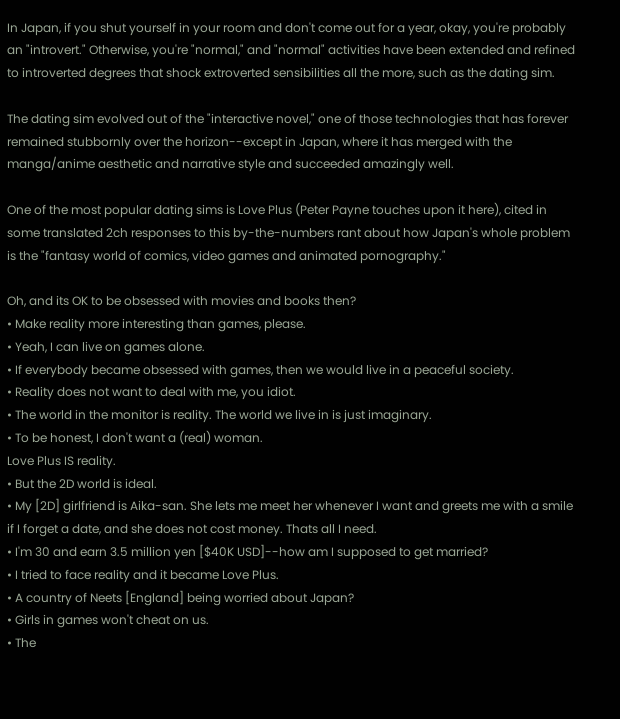In Japan, if you shut yourself in your room and don't come out for a year, okay, you're probably an "introvert." Otherwise, you're "normal," and "normal" activities have been extended and refined to introverted degrees that shock extroverted sensibilities all the more, such as the dating sim.

The dating sim evolved out of the "interactive novel," one of those technologies that has forever remained stubbornly over the horizon--except in Japan, where it has merged with the manga/anime aesthetic and narrative style and succeeded amazingly well.

One of the most popular dating sims is Love Plus (Peter Payne touches upon it here), cited in some translated 2ch responses to this by-the-numbers rant about how Japan's whole problem is the "fantasy world of comics, video games and animated pornography."

Oh, and its OK to be obsessed with movies and books then?
• Make reality more interesting than games, please.
• Yeah, I can live on games alone.
• If everybody became obsessed with games, then we would live in a peaceful society.
• Reality does not want to deal with me, you idiot.
• The world in the monitor is reality. The world we live in is just imaginary.
• To be honest, I don't want a (real) woman.
Love Plus IS reality.
• But the 2D world is ideal.
• My [2D] girlfriend is Aika-san. She lets me meet her whenever I want and greets me with a smile if I forget a date, and she does not cost money. Thats all I need.
• I'm 30 and earn 3.5 million yen [$40K USD]--how am I supposed to get married?
• I tried to face reality and it became Love Plus.
• A country of Neets [England] being worried about Japan?
• Girls in games won't cheat on us.
• The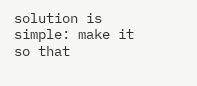solution is simple: make it so that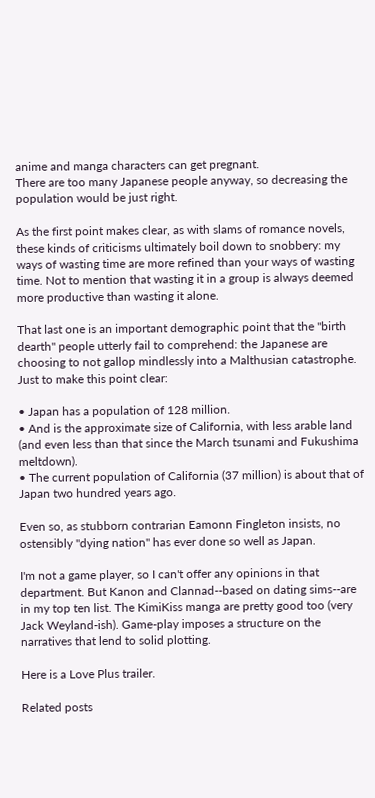anime and manga characters can get pregnant.
There are too many Japanese people anyway, so decreasing the population would be just right.

As the first point makes clear, as with slams of romance novels, these kinds of criticisms ultimately boil down to snobbery: my ways of wasting time are more refined than your ways of wasting time. Not to mention that wasting it in a group is always deemed more productive than wasting it alone.

That last one is an important demographic point that the "birth dearth" people utterly fail to comprehend: the Japanese are choosing to not gallop mindlessly into a Malthusian catastrophe. Just to make this point clear:

• Japan has a population of 128 million.
• And is the approximate size of California, with less arable land (and even less than that since the March tsunami and Fukushima meltdown).
• The current population of California (37 million) is about that of Japan two hundred years ago.

Even so, as stubborn contrarian Eamonn Fingleton insists, no ostensibly "dying nation" has ever done so well as Japan.

I'm not a game player, so I can't offer any opinions in that department. But Kanon and Clannad--based on dating sims--are in my top ten list. The KimiKiss manga are pretty good too (very Jack Weyland-ish). Game-play imposes a structure on the narratives that lend to solid plotting.

Here is a Love Plus trailer.

Related posts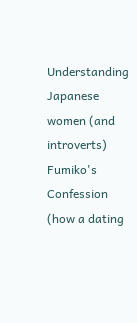Understanding Japanese women (and introverts)
Fumiko's Confession (how a dating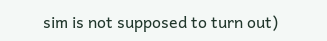sim is not supposed to turn out)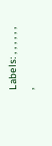Labels: , , , , , , ,